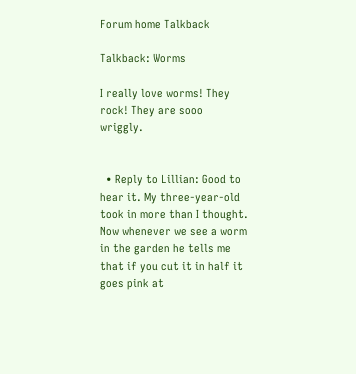Forum home Talkback

Talkback: Worms

I really love worms! They rock! They are sooo wriggly.


  • Reply to Lillian: Good to hear it. My three-year-old took in more than I thought. Now whenever we see a worm in the garden he tells me that if you cut it in half it goes pink at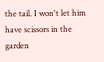the tail. I won't let him have scissors in the garden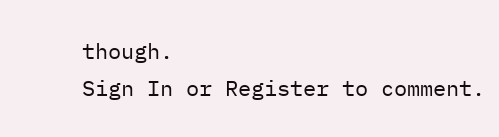though.
Sign In or Register to comment.